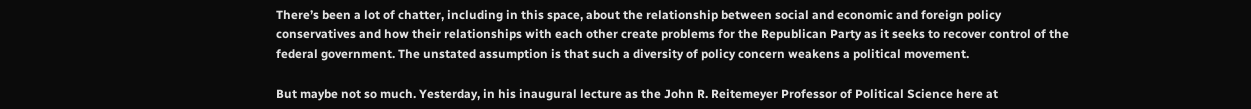There’s been a lot of chatter, including in this space, about the relationship between social and economic and foreign policy conservatives and how their relationships with each other create problems for the Republican Party as it seeks to recover control of the federal government. The unstated assumption is that such a diversity of policy concern weakens a political movement.

But maybe not so much. Yesterday, in his inaugural lecture as the John R. Reitemeyer Professor of Political Science here at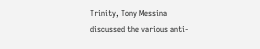Trinity, Tony Messina discussed the various anti-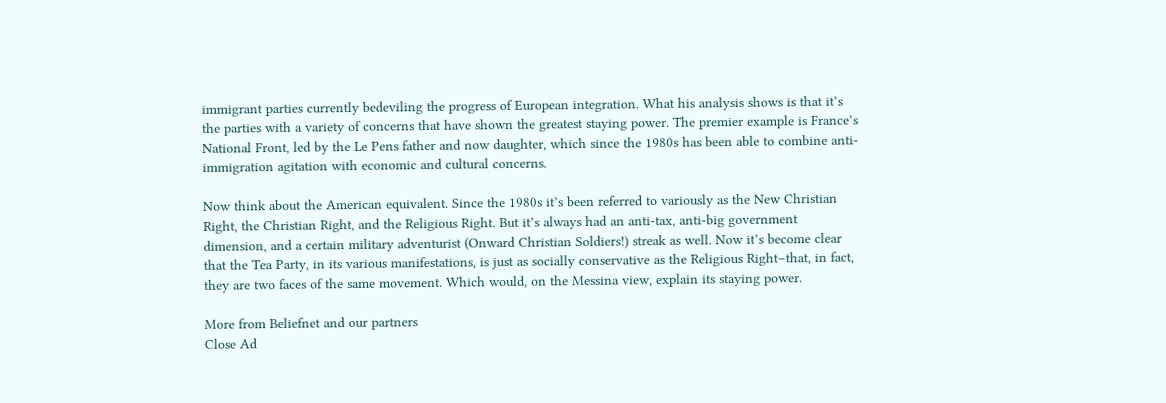immigrant parties currently bedeviling the progress of European integration. What his analysis shows is that it’s the parties with a variety of concerns that have shown the greatest staying power. The premier example is France’s National Front, led by the Le Pens father and now daughter, which since the 1980s has been able to combine anti-immigration agitation with economic and cultural concerns.

Now think about the American equivalent. Since the 1980s it’s been referred to variously as the New Christian Right, the Christian Right, and the Religious Right. But it’s always had an anti-tax, anti-big government dimension, and a certain military adventurist (Onward Christian Soldiers!) streak as well. Now it’s become clear that the Tea Party, in its various manifestations, is just as socially conservative as the Religious Right–that, in fact, they are two faces of the same movement. Which would, on the Messina view, explain its staying power.

More from Beliefnet and our partners
Close Ad